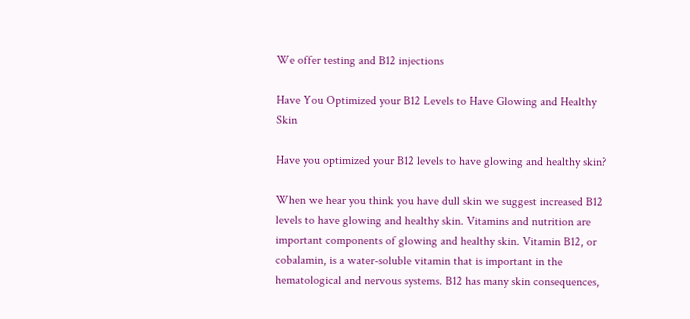We offer testing and B12 injections

Have You Optimized your B12 Levels to Have Glowing and Healthy Skin

Have you optimized your B12 levels to have glowing and healthy skin?

When we hear you think you have dull skin we suggest increased B12 levels to have glowing and healthy skin. Vitamins and nutrition are important components of glowing and healthy skin. Vitamin B12, or cobalamin, is a water-soluble vitamin that is important in the hematological and nervous systems. B12 has many skin consequences,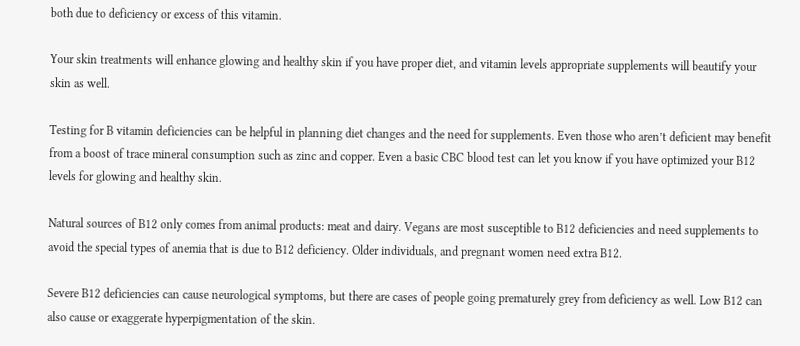both due to deficiency or excess of this vitamin.

Your skin treatments will enhance glowing and healthy skin if you have proper diet, and vitamin levels appropriate supplements will beautify your skin as well.

Testing for B vitamin deficiencies can be helpful in planning diet changes and the need for supplements. Even those who aren’t deficient may benefit from a boost of trace mineral consumption such as zinc and copper. Even a basic CBC blood test can let you know if you have optimized your B12 levels for glowing and healthy skin.

Natural sources of B12 only comes from animal products: meat and dairy. Vegans are most susceptible to B12 deficiencies and need supplements to avoid the special types of anemia that is due to B12 deficiency. Older individuals, and pregnant women need extra B12.

Severe B12 deficiencies can cause neurological symptoms, but there are cases of people going prematurely grey from deficiency as well. Low B12 can also cause or exaggerate hyperpigmentation of the skin.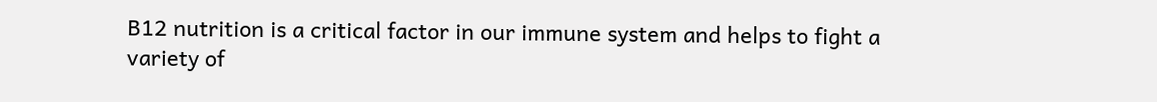B12 nutrition is a critical factor in our immune system and helps to fight a variety of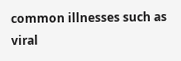common illnesses such as viral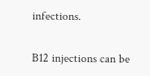infections.

B12 injections can be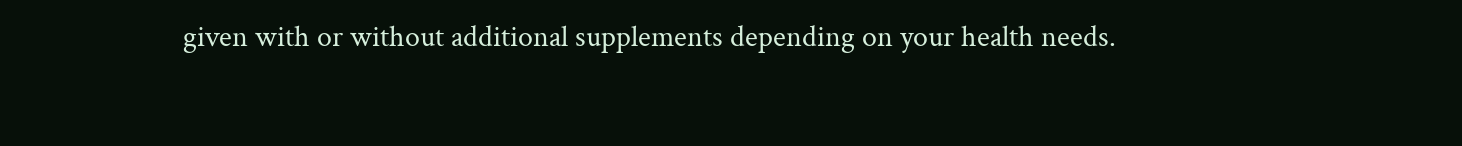given with or without additional supplements depending on your health needs.